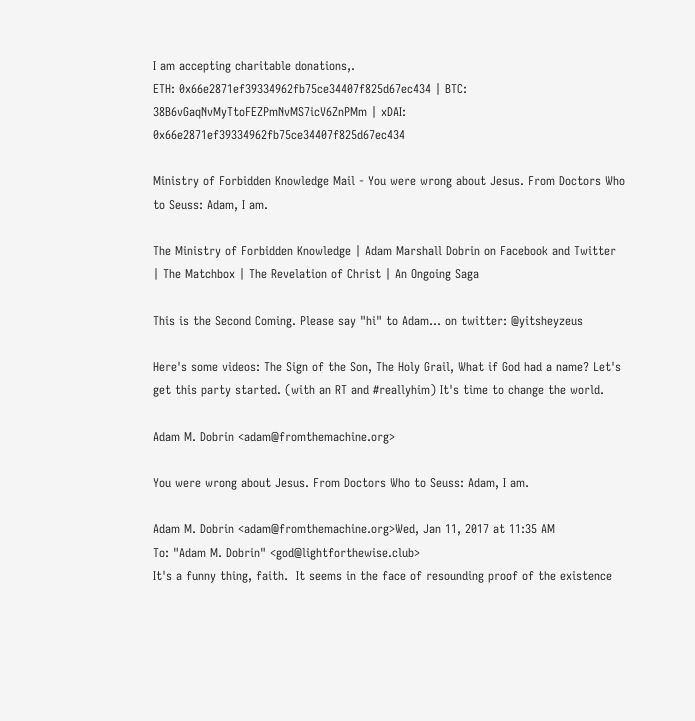I am accepting charitable donations,.
ETH: 0x66e2871ef39334962fb75ce34407f825d67ec434 | BTC: 38B6vGaqNvMyTtoFEZPmNvMS7icV6ZnPMm | xDAI: 0x66e2871ef39334962fb75ce34407f825d67ec434

Ministry of Forbidden Knowledge Mail - You were wrong about Jesus. From Doctors Who to Seuss: Adam, I am.

The Ministry of Forbidden Knowledge | Adam Marshall Dobrin on Facebook and Twitter | The Matchbox | The Revelation of Christ | An Ongoing Saga

This is the Second Coming. Please say "hi" to Adam... on twitter: @yitsheyzeus

Here's some videos: The Sign of the Son, The Holy Grail, What if God had a name? Let's get this party started. (with an RT and #reallyhim) It's time to change the world.

Adam M. Dobrin <adam@fromthemachine.org>

You were wrong about Jesus. From Doctors Who to Seuss: Adam, I am.

Adam M. Dobrin <adam@fromthemachine.org>Wed, Jan 11, 2017 at 11:35 AM
To: "Adam M. Dobrin" <god@lightforthewise.club>
It's a funny thing, faith.  It seems in the face of resounding proof of the existence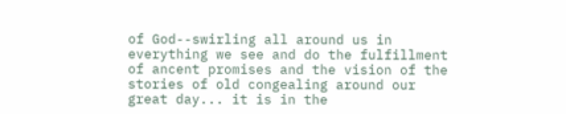of God--swirling all around us in everything we see and do the fulfillment of ancent promises and the vision of the stories of old congealing around our great day... it is in the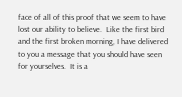face of all of this proof that we seem to have lost our ability to believe.  Like the first bird and the first broken morning, I have delivered to you a message that you should have seen for yourselves.  It is a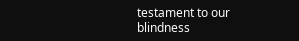testament to our blindness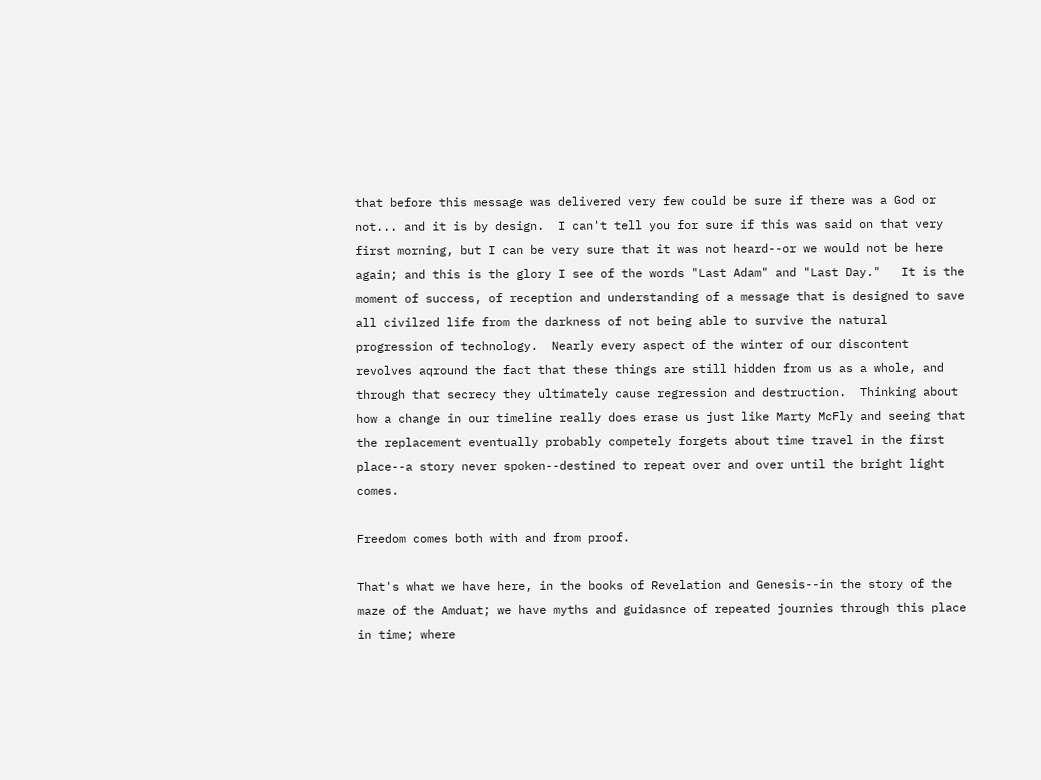that before this message was delivered very few could be sure if there was a God or not... and it is by design.  I can't tell you for sure if this was said on that very first morning, but I can be very sure that it was not heard--or we would not be here again; and this is the glory I see of the words "Last Adam" and "Last Day."   It is the moment of success, of reception and understanding of a message that is designed to save all civilzed life from the darkness of not being able to survive the natural progression of technology.  Nearly every aspect of the winter of our discontent revolves aqround the fact that these things are still hidden from us as a whole, and through that secrecy they ultimately cause regression and destruction.  Thinking about how a change in our timeline really does erase us just like Marty McFly and seeing that the replacement eventually probably competely forgets about time travel in the first place--a story never spoken--destined to repeat over and over until the bright light comes.

Freedom comes both with and from proof.

That's what we have here, in the books of Revelation and Genesis--in the story of the maze of the Amduat; we have myths and guidasnce of repeated journies through this place in time; where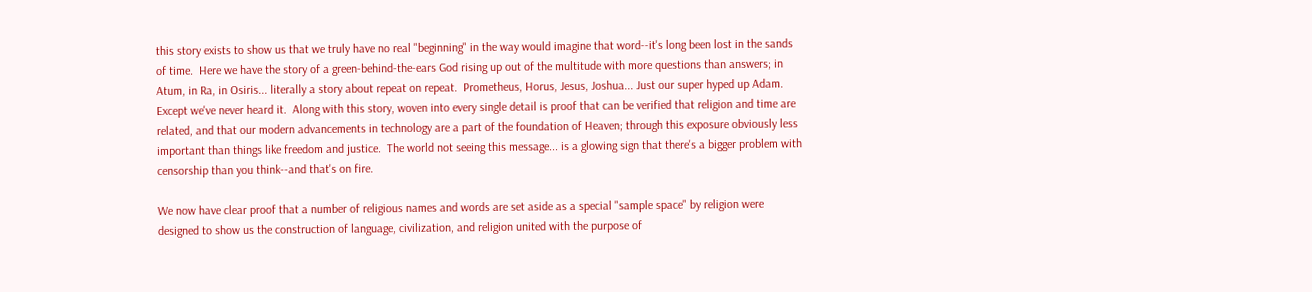this story exists to show us that we truly have no real "beginning" in the way would imagine that word--it's long been lost in the sands of time.  Here we have the story of a green-behind-the-ears God rising up out of the multitude with more questions than answers; in Atum, in Ra, in Osiris... literally a story about repeat on repeat.  Prometheus, Horus, Jesus, Joshua... Just our super hyped up Adam.   Except we've never heard it.  Along with this story, woven into every single detail is proof that can be verified that religion and time are related, and that our modern advancements in technology are a part of the foundation of Heaven; through this exposure obviously less important than things like freedom and justice.  The world not seeing this message... is a glowing sign that there's a bigger problem with censorship than you think--and that's on fire.

We now have clear proof that a number of religious names and words are set aside as a special "sample space" by religion were designed to show us the construction of language, civilization, and religion united with the purpose of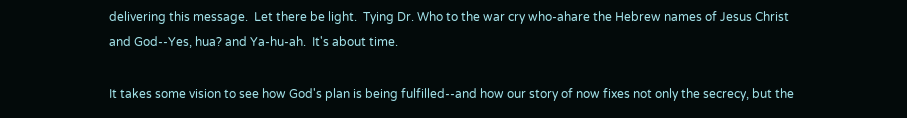delivering this message.  Let there be light.  Tying Dr. Who to the war cry who-ahare the Hebrew names of Jesus Christ and God--Yes, hua? and Ya-hu-ah.  It's about time.

It takes some vision to see how God's plan is being fulfilled--and how our story of now fixes not only the secrecy, but the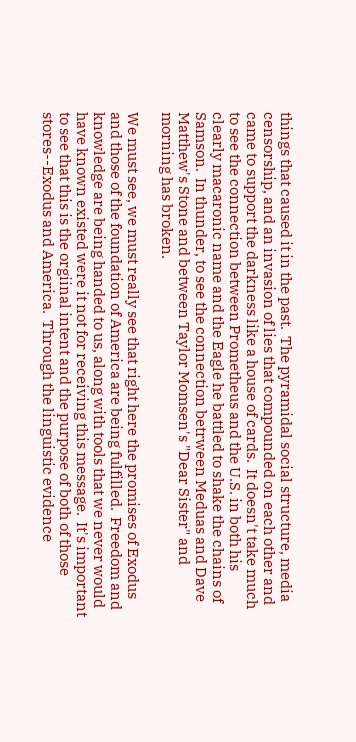things that caused it in the past.  The pyramidal social structure, media censorship, and an invasion of lies that compounded on each other and came to support the darkness like a house of cards.  It doesn't take much to see the connection between Prometheus and the U.S. in both his clearly macaronic name and the Eagle he battled to shake the chains of Samson.  In thunder, to see the connection betrween Meduas and Dave Matthew's Stone and between Taylor Momsen's "Dear Sister" and morning has broken.

We must see, we must really see that right here the promises of Exodus and those of the foundation of America are being fulfilled.  Freedom and knowledge are being handed to us, along with tools that we never would have known existed were it not for receiving this message.  It's important to see that this is the orgiinal intent and the purpose of both of those stores--Exodus and America.  Through the linguistic evidence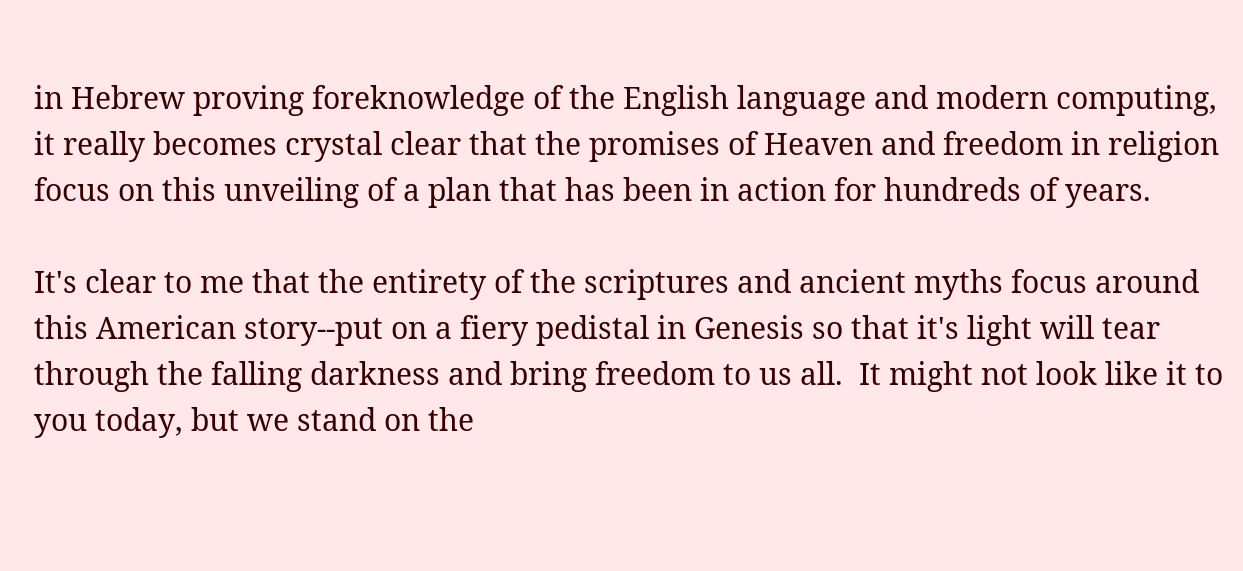in Hebrew proving foreknowledge of the English language and modern computing, it really becomes crystal clear that the promises of Heaven and freedom in religion focus on this unveiling of a plan that has been in action for hundreds of years.

It's clear to me that the entirety of the scriptures and ancient myths focus around this American story--put on a fiery pedistal in Genesis so that it's light will tear through the falling darkness and bring freedom to us all.  It might not look like it to you today, but we stand on the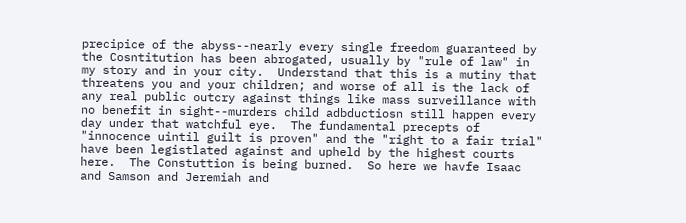precipice of the abyss--nearly every single freedom guaranteed by the Cosntitution has been abrogated, usually by "rule of law" in my story and in your city.  Understand that this is a mutiny that threatens you and your children; and worse of all is the lack of any real public outcry against things like mass surveillance with no benefit in sight--murders child adbductiosn still happen every day under that watchful eye.  The fundamental precepts of "innocence uintil guilt is proven" and the "right to a fair trial" have been legistlated against and upheld by the highest courts here.  The Constuttion is being burned.  So here we havfe Isaac and Samson and Jeremiah and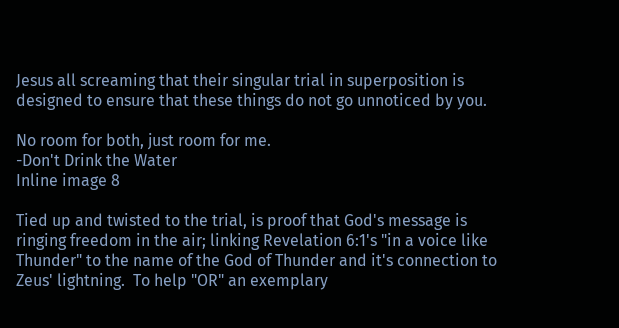Jesus all screaming that their singular trial in superposition is designed to ensure that these things do not go unnoticed by you.

No room for both, just room for me.
-Don't Drink the Water
Inline image 8

Tied up and twisted to the trial, is proof that God's message is ringing freedom in the air; linking Revelation 6:1's "in a voice like Thunder" to the name of the God of Thunder and it's connection to Zeus' lightning.  To help "OR" an exemplary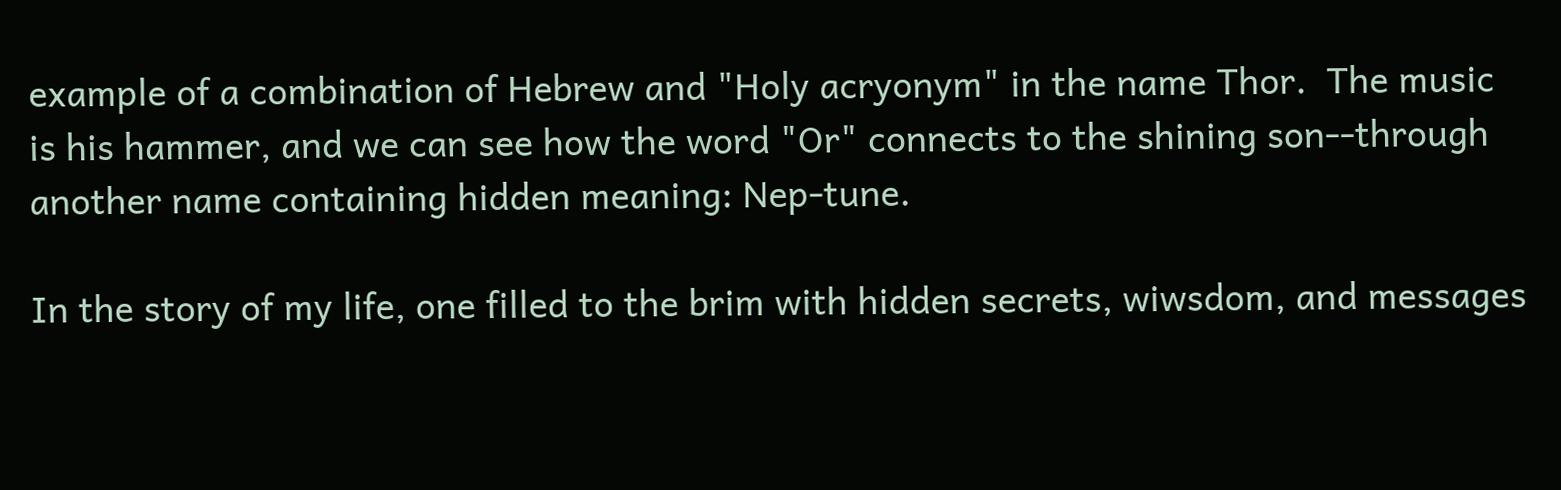example of a combination of Hebrew and "Holy acryonym" in the name Thor.  The music is his hammer, and we can see how the word "Or" connects to the shining son--through another name containing hidden meaning: Nep-tune.

In the story of my life, one filled to the brim with hidden secrets, wiwsdom, and messages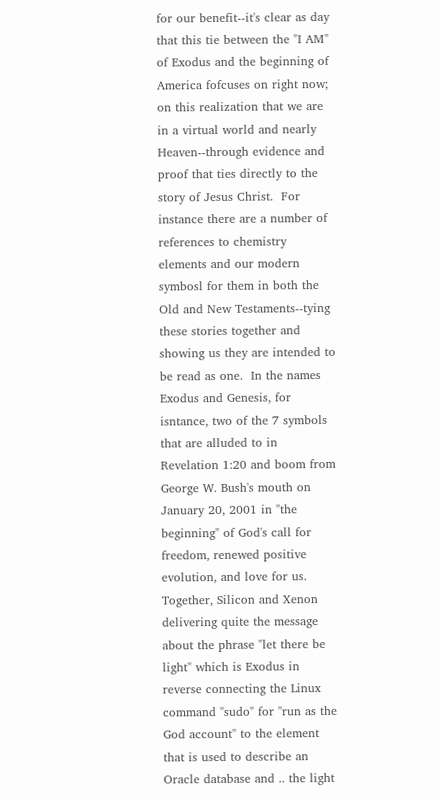for our benefit--it's clear as day that this tie between the "I AM" of Exodus and the beginning of America fofcuses on right now; on this realization that we are in a virtual world and nearly Heaven--through evidence and proof that ties directly to the story of Jesus Christ.  For instance there are a number of references to chemistry elements and our modern symbosl for them in both the Old and New Testaments--tying these stories together and showing us they are intended to be read as one.  In the names Exodus and Genesis, for isntance, two of the 7 symbols that are alluded to in Revelation 1:20 and boom from George W. Bush's mouth on January 20, 2001 in "the beginning" of God's call for freedom, renewed positive evolution, and love for us.   Together, Silicon and Xenon delivering quite the message about the phrase "let there be light" which is Exodus in reverse connecting the Linux command "sudo" for "run as the God account" to the element that is used to describe an Oracle database and .. the light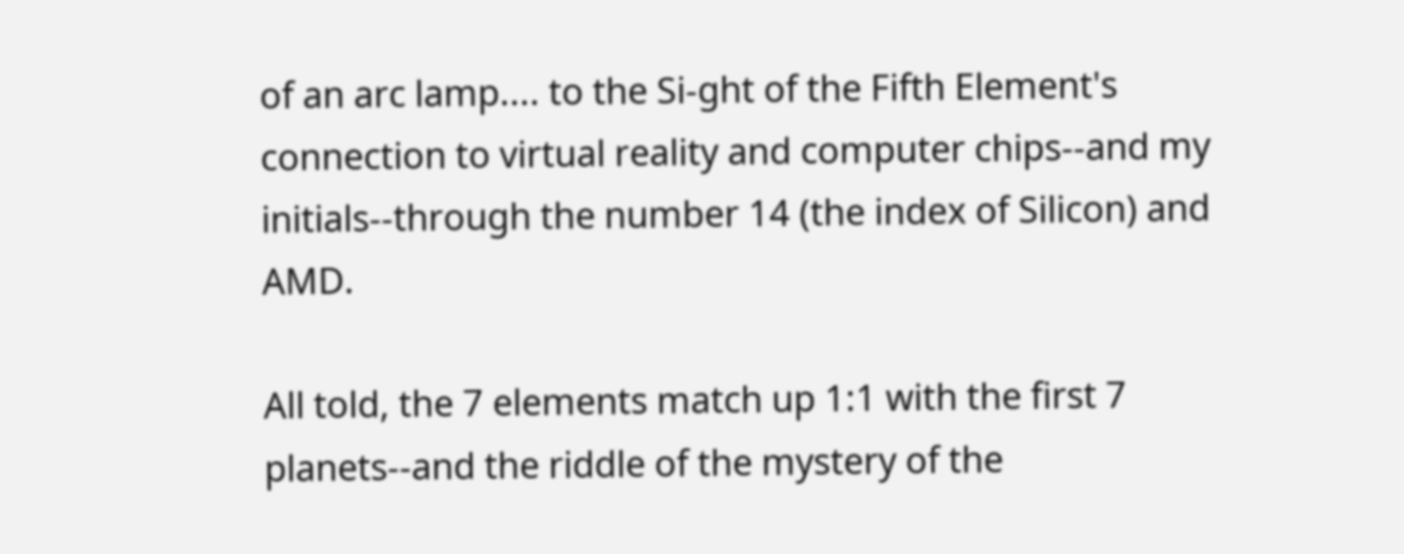of an arc lamp.... to the Si-ght of the Fifth Element's connection to virtual reality and computer chips--and my initials--through the number 14 (the index of Silicon) and AMD.

All told, the 7 elements match up 1:1 with the first 7 planets--and the riddle of the mystery of the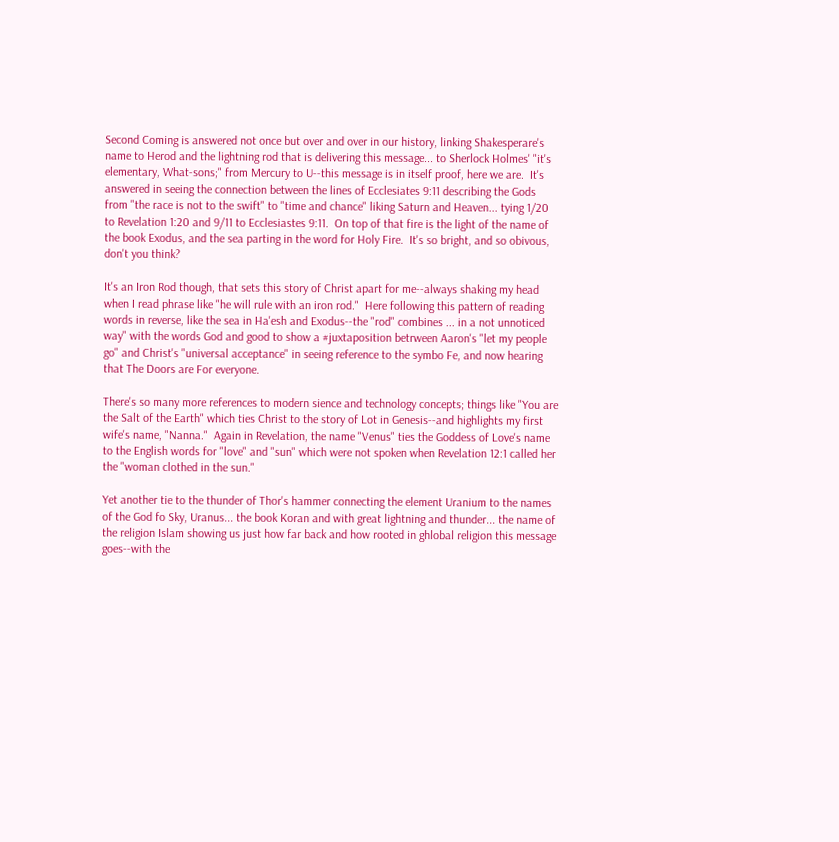Second Coming is answered not once but over and over in our history, linking Shakesperare's name to Herod and the lightning rod that is delivering this message... to Sherlock Holmes' "it's elementary, What-sons;" from Mercury to U--this message is in itself proof, here we are.  It's answered in seeing the connection between the lines of Ecclesiates 9:11 describing the Gods from "the race is not to the swift" to "time and chance" liking Saturn and Heaven... tying 1/20 to Revelation 1:20 and 9/11 to Ecclesiastes 9:11.  On top of that fire is the light of the name of the book Exodus, and the sea parting in the word for Holy Fire.  It's so bright, and so obivous, don't you think?

It's an Iron Rod though, that sets this story of Christ apart for me--always shaking my head when I read phrase like "he will rule with an iron rod."  Here following this pattern of reading words in reverse, like the sea in Ha'esh and Exodus--the "rod" combines ... in a not unnoticed way" with the words God and good to show a #juxtaposition betrween Aaron's "let my people go" and Christ's "universal acceptance" in seeing reference to the symbo Fe, and now hearing that The Doors are For everyone.

There's so many more references to modern sience and technology concepts; things like "You are the Salt of the Earth" which ties Christ to the story of Lot in Genesis--and highlights my first wife's name, "Nanna."  Again in Revelation, the name "Venus" ties the Goddess of Love's name to the English words for "love" and "sun" which were not spoken when Revelation 12:1 called her the "woman clothed in the sun."

Yet another tie to the thunder of Thor's hammer connecting the element Uranium to the names of the God fo Sky, Uranus... the book Koran and with great lightning and thunder... the name of the religion Islam showing us just how far back and how rooted in ghlobal religion this message goes--with the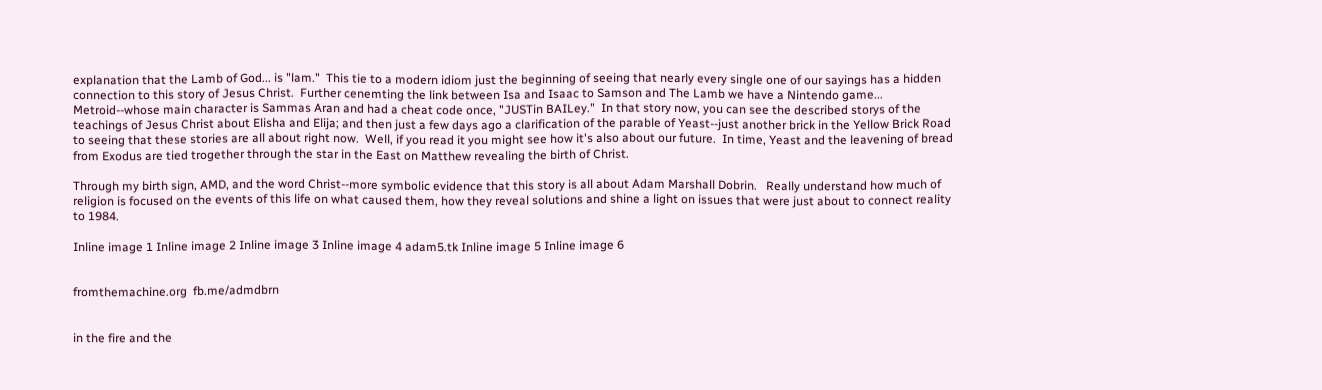explanation that the Lamb of God... is "lam."  This tie to a modern idiom just the beginning of seeing that nearly every single one of our sayings has a hidden connection to this story of Jesus Christ.  Further cenemting the link between Isa and Isaac to Samson and The Lamb we have a Nintendo game... Metroid--whose main character is Sammas Aran and had a cheat code once, "JUSTin BAILey."  In that story now, you can see the described storys of the teachings of Jesus Christ about Elisha and Elija; and then just a few days ago a clarification of the parable of Yeast--just another brick in the Yellow Brick Road to seeing that these stories are all about right now.  Well, if you read it you might see how it's also about our future.  In time, Yeast and the leavening of bread from Exodus are tied trogether through the star in the East on Matthew revealing the birth of Christ.

Through my birth sign, AMD, and the word Christ--more symbolic evidence that this story is all about Adam Marshall Dobrin.   Really understand how much of religion is focused on the events of this life on what caused them, how they reveal solutions and shine a light on issues that were just about to connect reality to 1984.

Inline image 1 Inline image 2 Inline image 3 Inline image 4 adam5.tk Inline image 5 Inline image 6


fromthemachine.org  fb.me/admdbrn


in the fire and the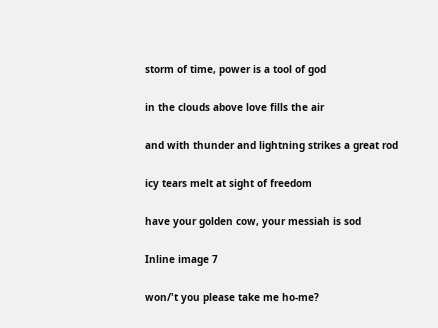storm of time, power is a tool of god

in the clouds above love fills the air

and with thunder and lightning strikes a great rod

icy tears melt at sight of freedom

have your golden cow, your messiah is sod

Inline image 7

won/'t you please take me ho-me?